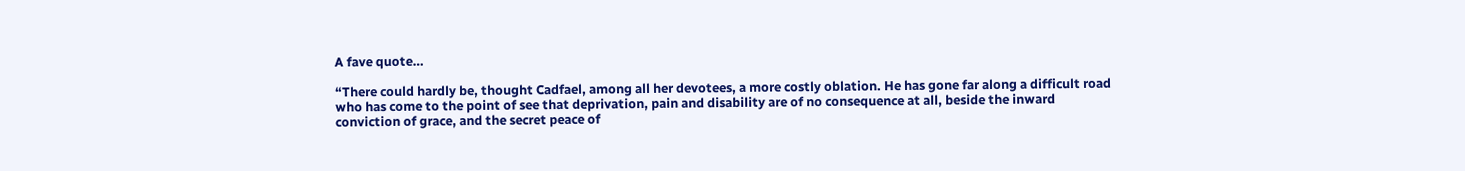A fave quote…

“There could hardly be, thought Cadfael, among all her devotees, a more costly oblation. He has gone far along a difficult road who has come to the point of see that deprivation, pain and disability are of no consequence at all, beside the inward conviction of grace, and the secret peace of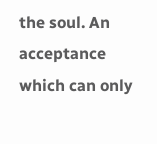the soul. An acceptance which can only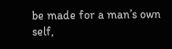be made for a man’s own self,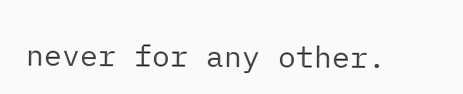never for any other.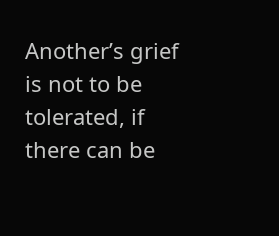Another’s grief is not to be tolerated, if there can be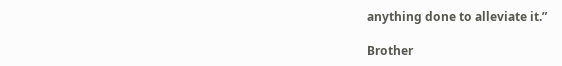anything done to alleviate it.”

Brother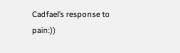Cadfael’s response to pain:))